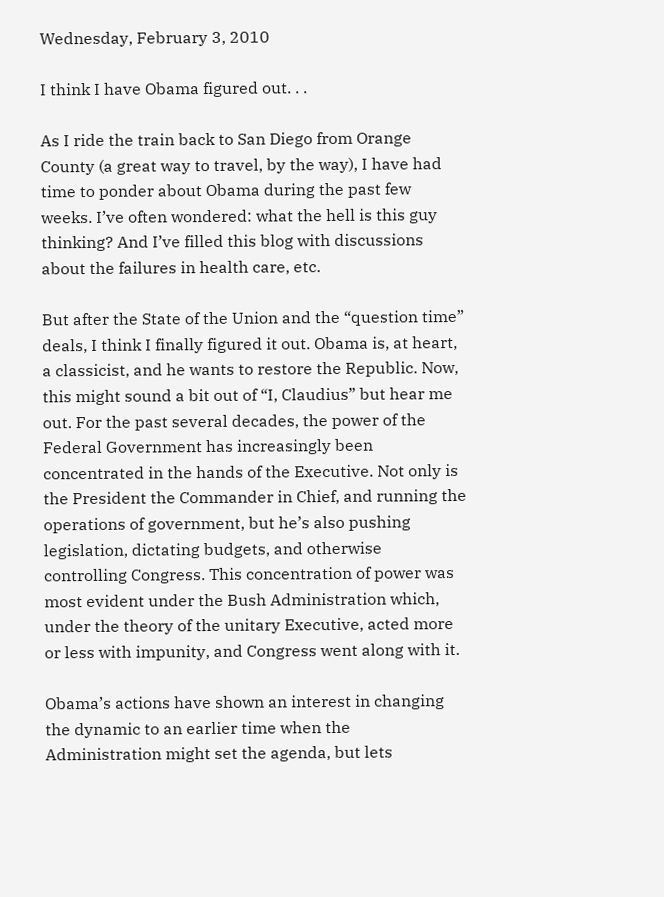Wednesday, February 3, 2010

I think I have Obama figured out. . .

As I ride the train back to San Diego from Orange County (a great way to travel, by the way), I have had time to ponder about Obama during the past few weeks. I’ve often wondered: what the hell is this guy thinking? And I’ve filled this blog with discussions about the failures in health care, etc.

But after the State of the Union and the “question time” deals, I think I finally figured it out. Obama is, at heart, a classicist, and he wants to restore the Republic. Now, this might sound a bit out of “I, Claudius” but hear me out. For the past several decades, the power of the Federal Government has increasingly been concentrated in the hands of the Executive. Not only is the President the Commander in Chief, and running the operations of government, but he’s also pushing legislation, dictating budgets, and otherwise controlling Congress. This concentration of power was most evident under the Bush Administration which, under the theory of the unitary Executive, acted more or less with impunity, and Congress went along with it.

Obama’s actions have shown an interest in changing the dynamic to an earlier time when the Administration might set the agenda, but lets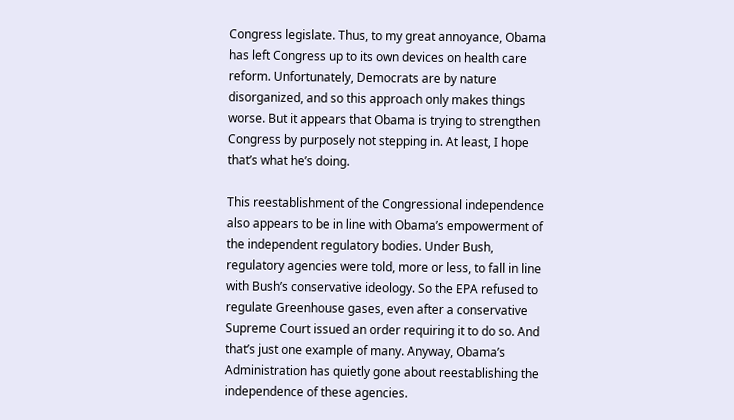Congress legislate. Thus, to my great annoyance, Obama has left Congress up to its own devices on health care reform. Unfortunately, Democrats are by nature disorganized, and so this approach only makes things worse. But it appears that Obama is trying to strengthen Congress by purposely not stepping in. At least, I hope that’s what he’s doing.

This reestablishment of the Congressional independence also appears to be in line with Obama’s empowerment of the independent regulatory bodies. Under Bush, regulatory agencies were told, more or less, to fall in line with Bush’s conservative ideology. So the EPA refused to regulate Greenhouse gases, even after a conservative Supreme Court issued an order requiring it to do so. And that’s just one example of many. Anyway, Obama’s Administration has quietly gone about reestablishing the independence of these agencies.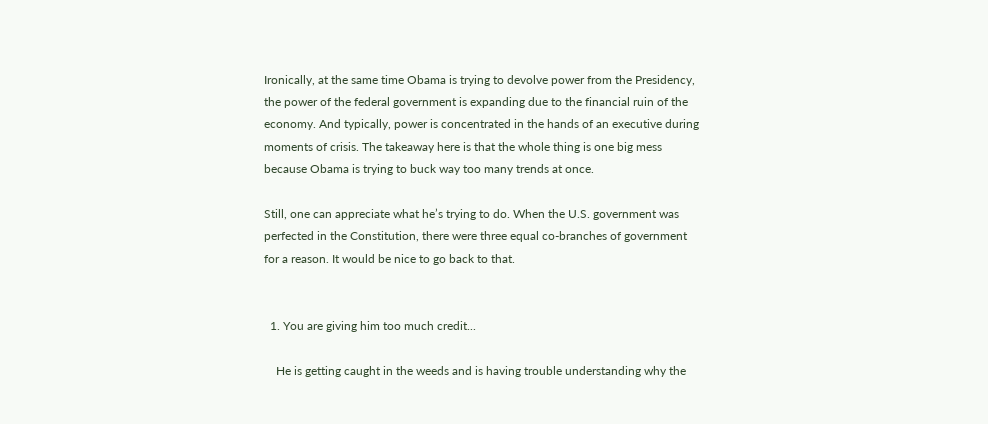Ironically, at the same time Obama is trying to devolve power from the Presidency, the power of the federal government is expanding due to the financial ruin of the economy. And typically, power is concentrated in the hands of an executive during moments of crisis. The takeaway here is that the whole thing is one big mess because Obama is trying to buck way too many trends at once.

Still, one can appreciate what he’s trying to do. When the U.S. government was perfected in the Constitution, there were three equal co-branches of government for a reason. It would be nice to go back to that.


  1. You are giving him too much credit...

    He is getting caught in the weeds and is having trouble understanding why the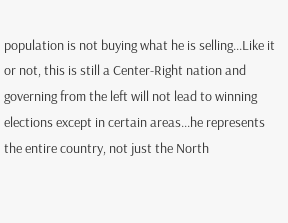population is not buying what he is selling...Like it or not, this is still a Center-Right nation and governing from the left will not lead to winning elections except in certain areas...he represents the entire country, not just the North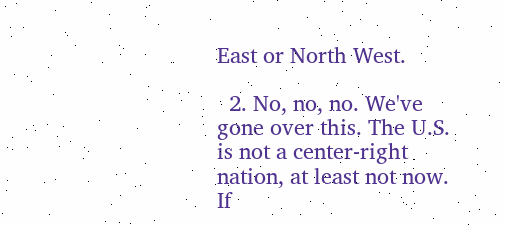East or North West.

  2. No, no, no. We've gone over this. The U.S. is not a center-right nation, at least not now. If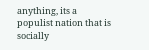anything, its a populist nation that is socially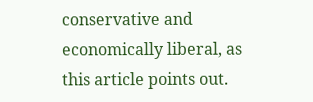conservative and economically liberal, as this article points out.